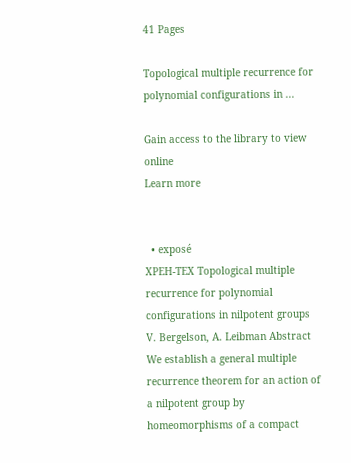41 Pages

Topological multiple recurrence for polynomial configurations in ...

Gain access to the library to view online
Learn more


  • exposé
XPEH-TEX Topological multiple recurrence for polynomial configurations in nilpotent groups V. Bergelson, A. Leibman Abstract We establish a general multiple recurrence theorem for an action of a nilpotent group by homeomorphisms of a compact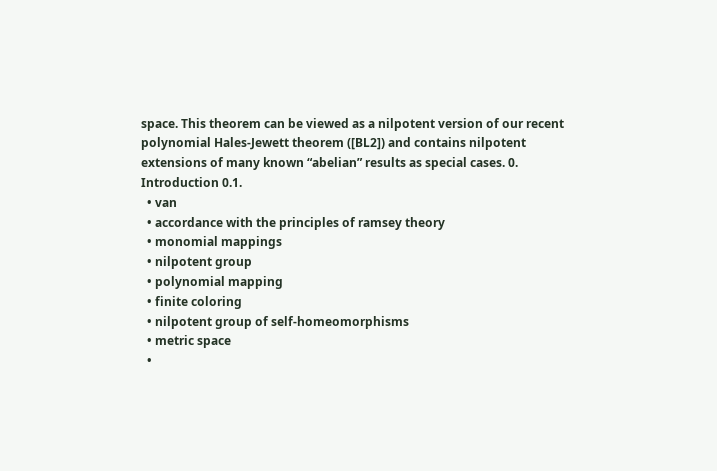space. This theorem can be viewed as a nilpotent version of our recent polynomial Hales-Jewett theorem ([BL2]) and contains nilpotent extensions of many known “abelian” results as special cases. 0. Introduction 0.1.
  • van
  • accordance with the principles of ramsey theory
  • monomial mappings
  • nilpotent group
  • polynomial mapping
  • finite coloring
  • nilpotent group of self-homeomorphisms
  • metric space
  •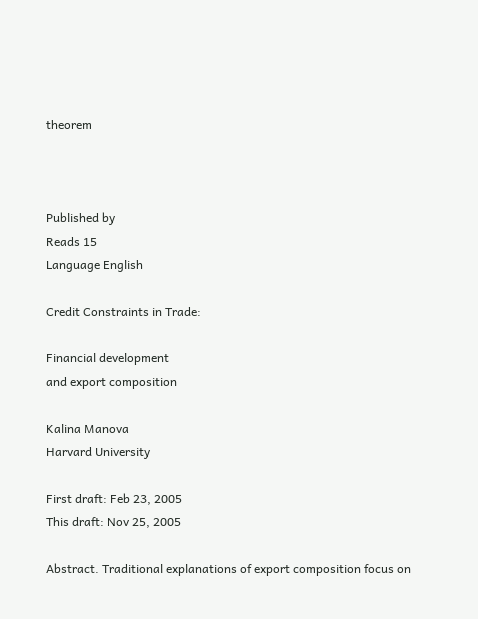theorem



Published by
Reads 15
Language English

Credit Constraints in Trade:

Financial development
and export composition

Kalina Manova
Harvard University

First draft: Feb 23, 2005
This draft: Nov 25, 2005

Abstract. Traditional explanations of export composition focus on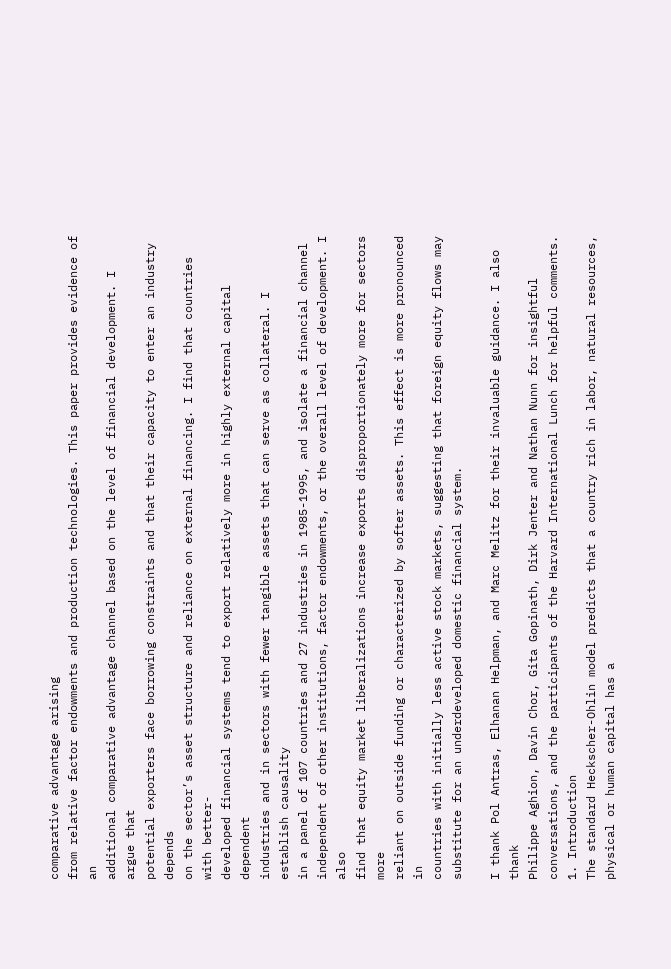comparative advantage arising
from relative factor endowments and production technologies. This paper provides evidence of an
additional comparative advantage channel based on the level of financial development. I argue that
potential exporters face borrowing constraints and that their capacity to enter an industry depends
on the sector’s asset structure and reliance on external financing. I find that countries with better-
developed financial systems tend to export relatively more in highly external capital dependent
industries and in sectors with fewer tangible assets that can serve as collateral. I establish causality
in a panel of 107 countries and 27 industries in 1985-1995, and isolate a financial channel
independent of other institutions, factor endowments, or the overall level of development. I also
find that equity market liberalizations increase exports disproportionately more for sectors more
reliant on outside funding or characterized by softer assets. This effect is more pronounced in
countries with initially less active stock markets, suggesting that foreign equity flows may
substitute for an underdeveloped domestic financial system.

I thank Pol Antras, Elhanan Helpman, and Marc Melitz for their invaluable guidance. I also thank
Philippe Aghion, Davin Chor, Gita Gopinath, Dirk Jenter and Nathan Nunn for insightful
conversations, and the participants of the Harvard International Lunch for helpful comments.
1. Introduction
The standard Heckscher-Ohlin model predicts that a country rich in labor, natural resources,
physical or human capital has a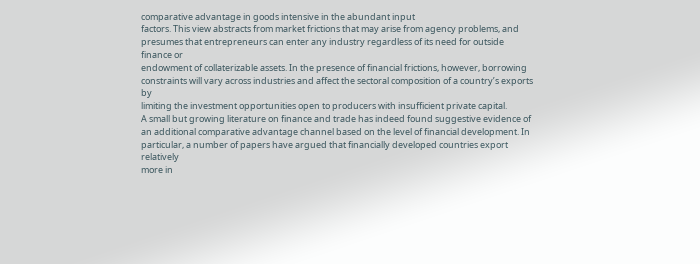comparative advantage in goods intensive in the abundant input
factors. This view abstracts from market frictions that may arise from agency problems, and
presumes that entrepreneurs can enter any industry regardless of its need for outside finance or
endowment of collaterizable assets. In the presence of financial frictions, however, borrowing
constraints will vary across industries and affect the sectoral composition of a country’s exports by
limiting the investment opportunities open to producers with insufficient private capital.
A small but growing literature on finance and trade has indeed found suggestive evidence of
an additional comparative advantage channel based on the level of financial development. In
particular, a number of papers have argued that financially developed countries export relatively
more in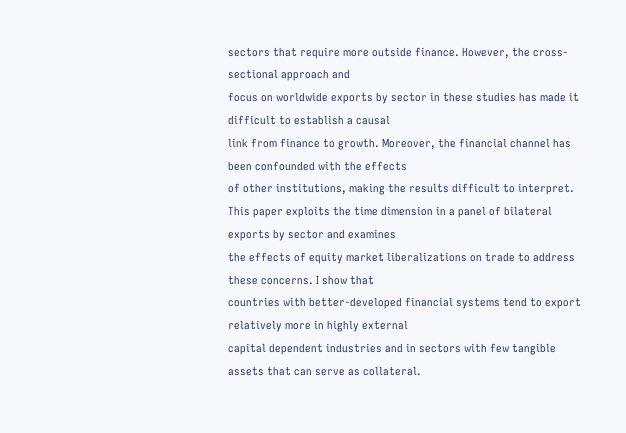sectors that require more outside finance. However, the cross-sectional approach and
focus on worldwide exports by sector in these studies has made it difficult to establish a causal
link from finance to growth. Moreover, the financial channel has been confounded with the effects
of other institutions, making the results difficult to interpret.
This paper exploits the time dimension in a panel of bilateral exports by sector and examines
the effects of equity market liberalizations on trade to address these concerns. I show that
countries with better-developed financial systems tend to export relatively more in highly external
capital dependent industries and in sectors with few tangible assets that can serve as collateral.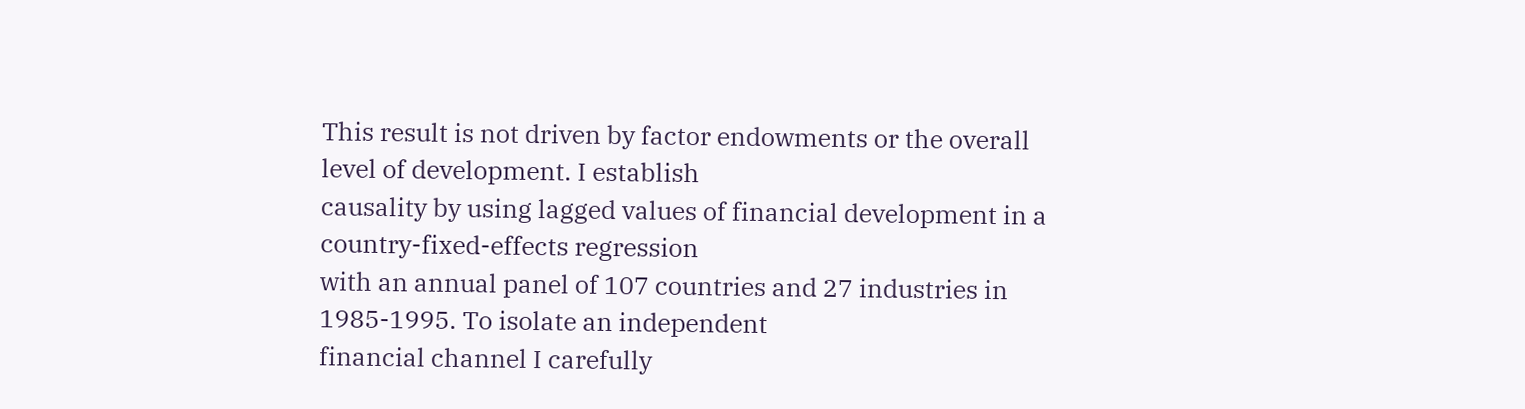This result is not driven by factor endowments or the overall level of development. I establish
causality by using lagged values of financial development in a country-fixed-effects regression
with an annual panel of 107 countries and 27 industries in 1985-1995. To isolate an independent
financial channel I carefully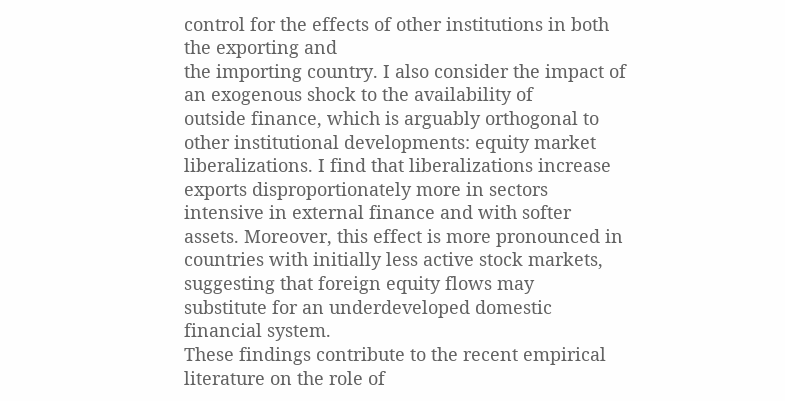control for the effects of other institutions in both the exporting and
the importing country. I also consider the impact of an exogenous shock to the availability of
outside finance, which is arguably orthogonal to other institutional developments: equity market
liberalizations. I find that liberalizations increase exports disproportionately more in sectors
intensive in external finance and with softer assets. Moreover, this effect is more pronounced in
countries with initially less active stock markets, suggesting that foreign equity flows may
substitute for an underdeveloped domestic financial system.
These findings contribute to the recent empirical literature on the role of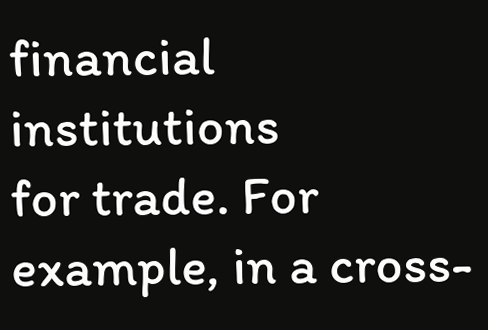financial institutions
for trade. For example, in a cross-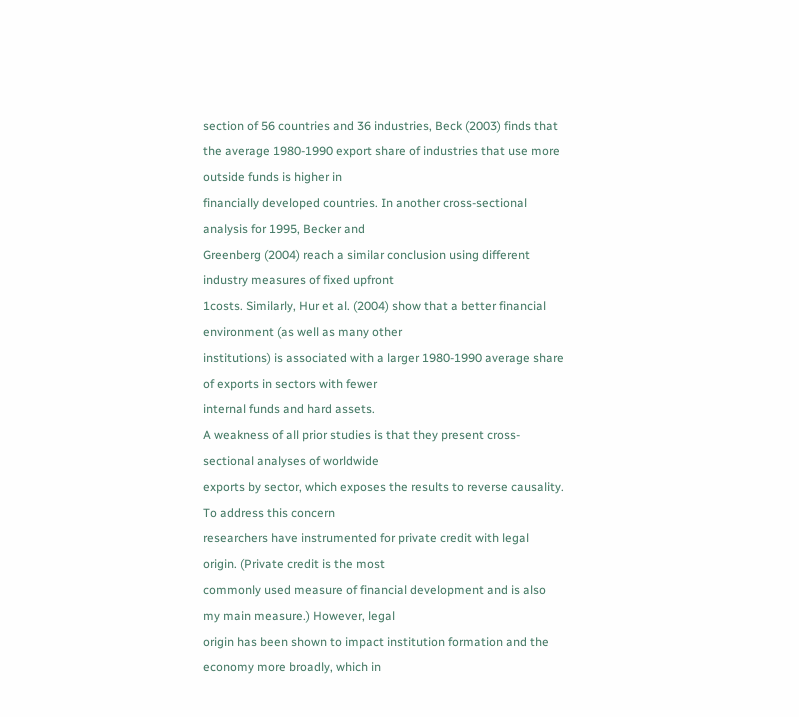section of 56 countries and 36 industries, Beck (2003) finds that
the average 1980-1990 export share of industries that use more outside funds is higher in
financially developed countries. In another cross-sectional analysis for 1995, Becker and
Greenberg (2004) reach a similar conclusion using different industry measures of fixed upfront
1costs. Similarly, Hur et al. (2004) show that a better financial environment (as well as many other
institutions) is associated with a larger 1980-1990 average share of exports in sectors with fewer
internal funds and hard assets.
A weakness of all prior studies is that they present cross-sectional analyses of worldwide
exports by sector, which exposes the results to reverse causality. To address this concern
researchers have instrumented for private credit with legal origin. (Private credit is the most
commonly used measure of financial development and is also my main measure.) However, legal
origin has been shown to impact institution formation and the economy more broadly, which in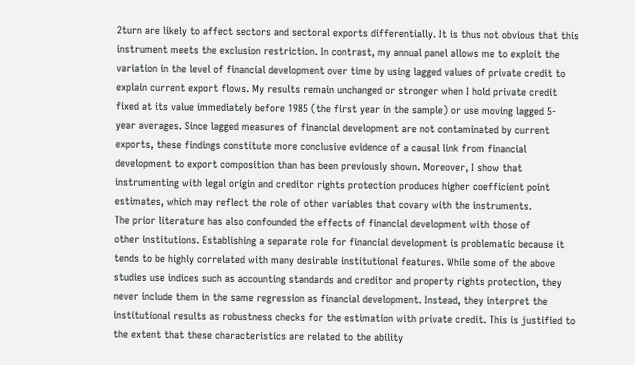2turn are likely to affect sectors and sectoral exports differentially. It is thus not obvious that this
instrument meets the exclusion restriction. In contrast, my annual panel allows me to exploit the
variation in the level of financial development over time by using lagged values of private credit to
explain current export flows. My results remain unchanged or stronger when I hold private credit
fixed at its value immediately before 1985 (the first year in the sample) or use moving lagged 5-
year averages. Since lagged measures of financial development are not contaminated by current
exports, these findings constitute more conclusive evidence of a causal link from financial
development to export composition than has been previously shown. Moreover, I show that
instrumenting with legal origin and creditor rights protection produces higher coefficient point
estimates, which may reflect the role of other variables that covary with the instruments.
The prior literature has also confounded the effects of financial development with those of
other institutions. Establishing a separate role for financial development is problematic because it
tends to be highly correlated with many desirable institutional features. While some of the above
studies use indices such as accounting standards and creditor and property rights protection, they
never include them in the same regression as financial development. Instead, they interpret the
institutional results as robustness checks for the estimation with private credit. This is justified to
the extent that these characteristics are related to the ability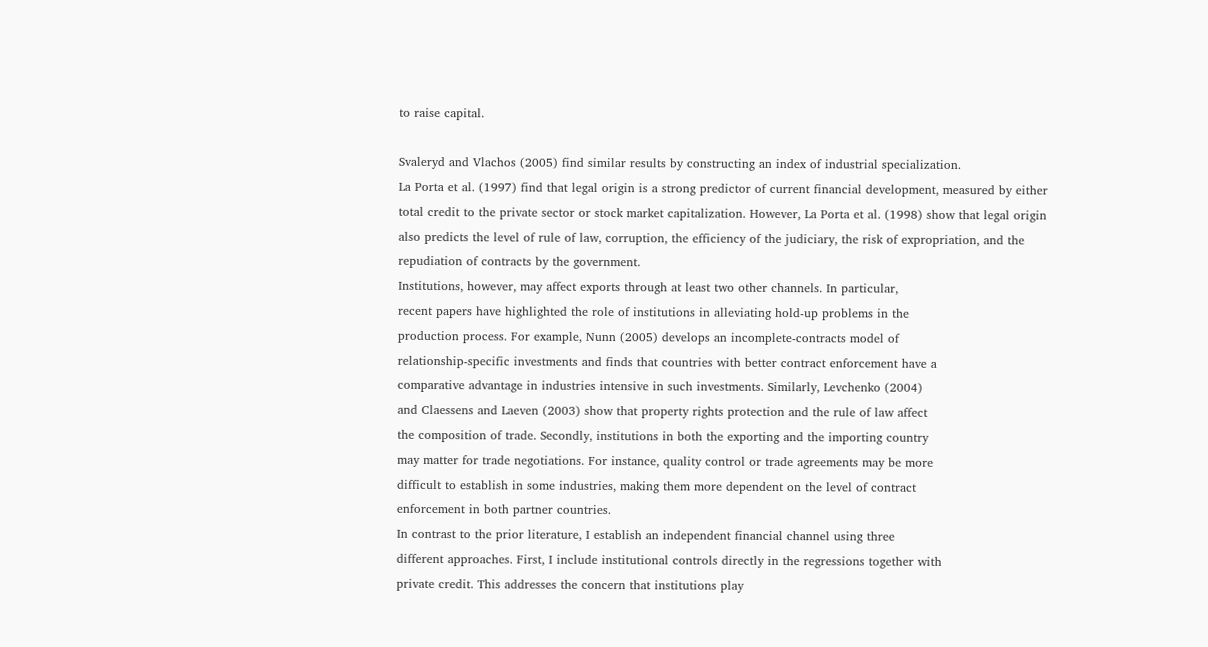to raise capital.

Svaleryd and Vlachos (2005) find similar results by constructing an index of industrial specialization.
La Porta et al. (1997) find that legal origin is a strong predictor of current financial development, measured by either
total credit to the private sector or stock market capitalization. However, La Porta et al. (1998) show that legal origin
also predicts the level of rule of law, corruption, the efficiency of the judiciary, the risk of expropriation, and the
repudiation of contracts by the government.
Institutions, however, may affect exports through at least two other channels. In particular,
recent papers have highlighted the role of institutions in alleviating hold-up problems in the
production process. For example, Nunn (2005) develops an incomplete-contracts model of
relationship-specific investments and finds that countries with better contract enforcement have a
comparative advantage in industries intensive in such investments. Similarly, Levchenko (2004)
and Claessens and Laeven (2003) show that property rights protection and the rule of law affect
the composition of trade. Secondly, institutions in both the exporting and the importing country
may matter for trade negotiations. For instance, quality control or trade agreements may be more
difficult to establish in some industries, making them more dependent on the level of contract
enforcement in both partner countries.
In contrast to the prior literature, I establish an independent financial channel using three
different approaches. First, I include institutional controls directly in the regressions together with
private credit. This addresses the concern that institutions play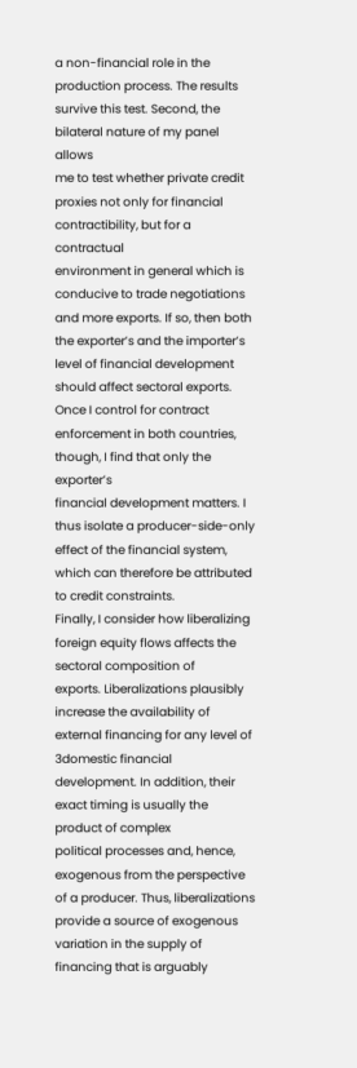a non-financial role in the
production process. The results survive this test. Second, the bilateral nature of my panel allows
me to test whether private credit proxies not only for financial contractibility, but for a contractual
environment in general which is conducive to trade negotiations and more exports. If so, then both
the exporter’s and the importer’s level of financial development should affect sectoral exports.
Once I control for contract enforcement in both countries, though, I find that only the exporter’s
financial development matters. I thus isolate a producer-side-only effect of the financial system,
which can therefore be attributed to credit constraints.
Finally, I consider how liberalizing foreign equity flows affects the sectoral composition of
exports. Liberalizations plausibly increase the availability of external financing for any level of
3domestic financial development. In addition, their exact timing is usually the product of complex
political processes and, hence, exogenous from the perspective of a producer. Thus, liberalizations
provide a source of exogenous variation in the supply of financing that is arguably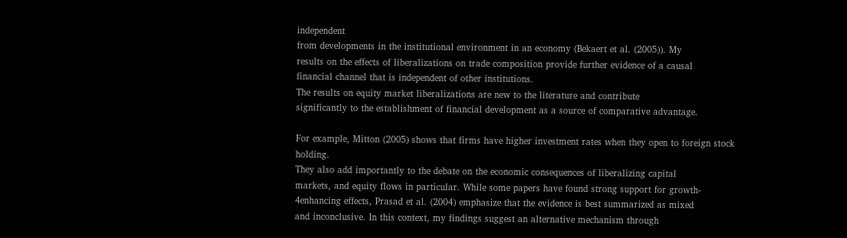independent
from developments in the institutional environment in an economy (Bekaert et al. (2005)). My
results on the effects of liberalizations on trade composition provide further evidence of a causal
financial channel that is independent of other institutions.
The results on equity market liberalizations are new to the literature and contribute
significantly to the establishment of financial development as a source of comparative advantage.

For example, Mitton (2005) shows that firms have higher investment rates when they open to foreign stock holding.
They also add importantly to the debate on the economic consequences of liberalizing capital
markets, and equity flows in particular. While some papers have found strong support for growth-
4enhancing effects, Prasad et al. (2004) emphasize that the evidence is best summarized as mixed
and inconclusive. In this context, my findings suggest an alternative mechanism through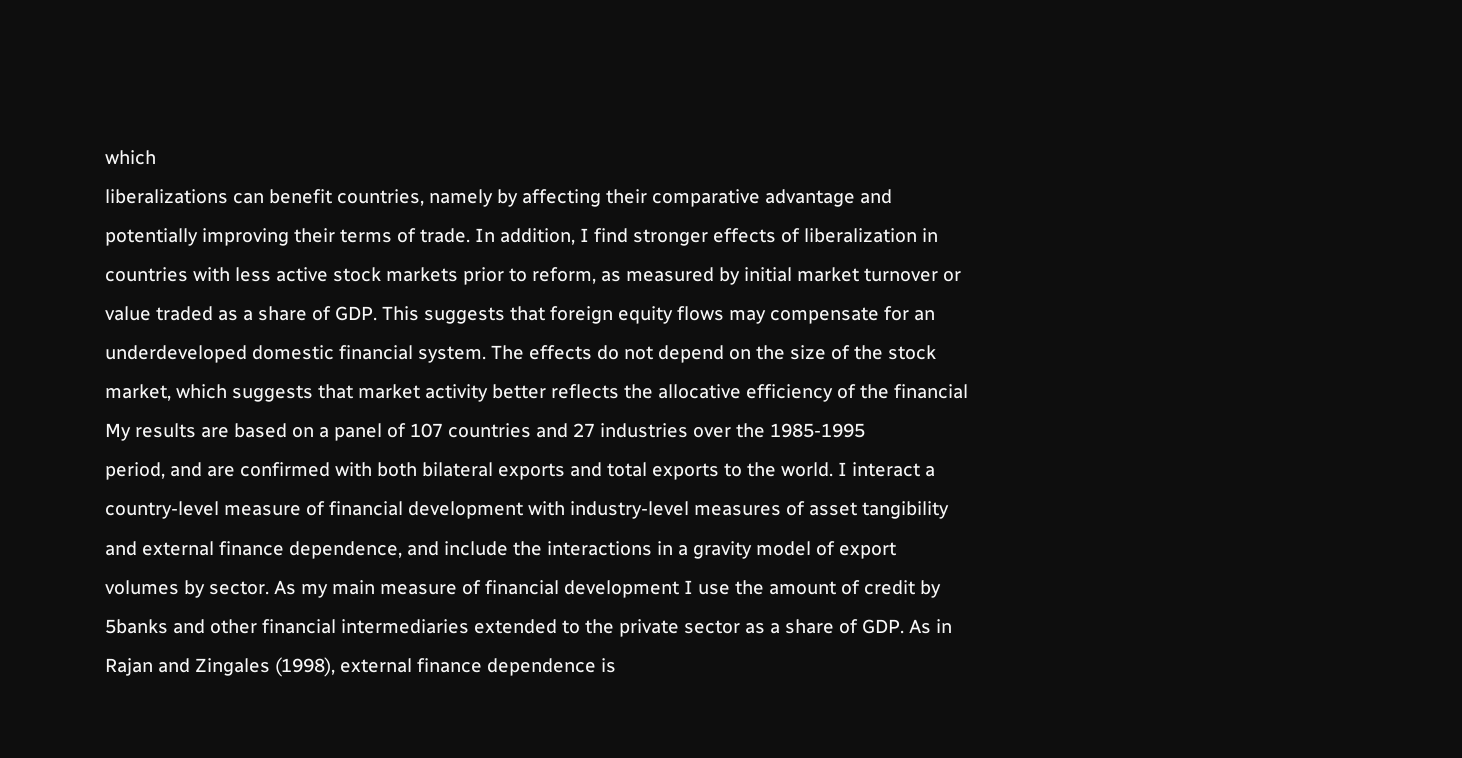which
liberalizations can benefit countries, namely by affecting their comparative advantage and
potentially improving their terms of trade. In addition, I find stronger effects of liberalization in
countries with less active stock markets prior to reform, as measured by initial market turnover or
value traded as a share of GDP. This suggests that foreign equity flows may compensate for an
underdeveloped domestic financial system. The effects do not depend on the size of the stock
market, which suggests that market activity better reflects the allocative efficiency of the financial
My results are based on a panel of 107 countries and 27 industries over the 1985-1995
period, and are confirmed with both bilateral exports and total exports to the world. I interact a
country-level measure of financial development with industry-level measures of asset tangibility
and external finance dependence, and include the interactions in a gravity model of export
volumes by sector. As my main measure of financial development I use the amount of credit by
5banks and other financial intermediaries extended to the private sector as a share of GDP. As in
Rajan and Zingales (1998), external finance dependence is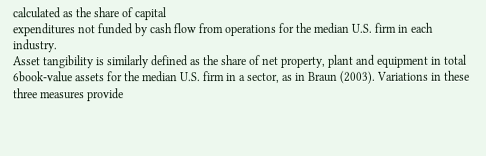calculated as the share of capital
expenditures not funded by cash flow from operations for the median U.S. firm in each industry.
Asset tangibility is similarly defined as the share of net property, plant and equipment in total
6book-value assets for the median U.S. firm in a sector, as in Braun (2003). Variations in these
three measures provide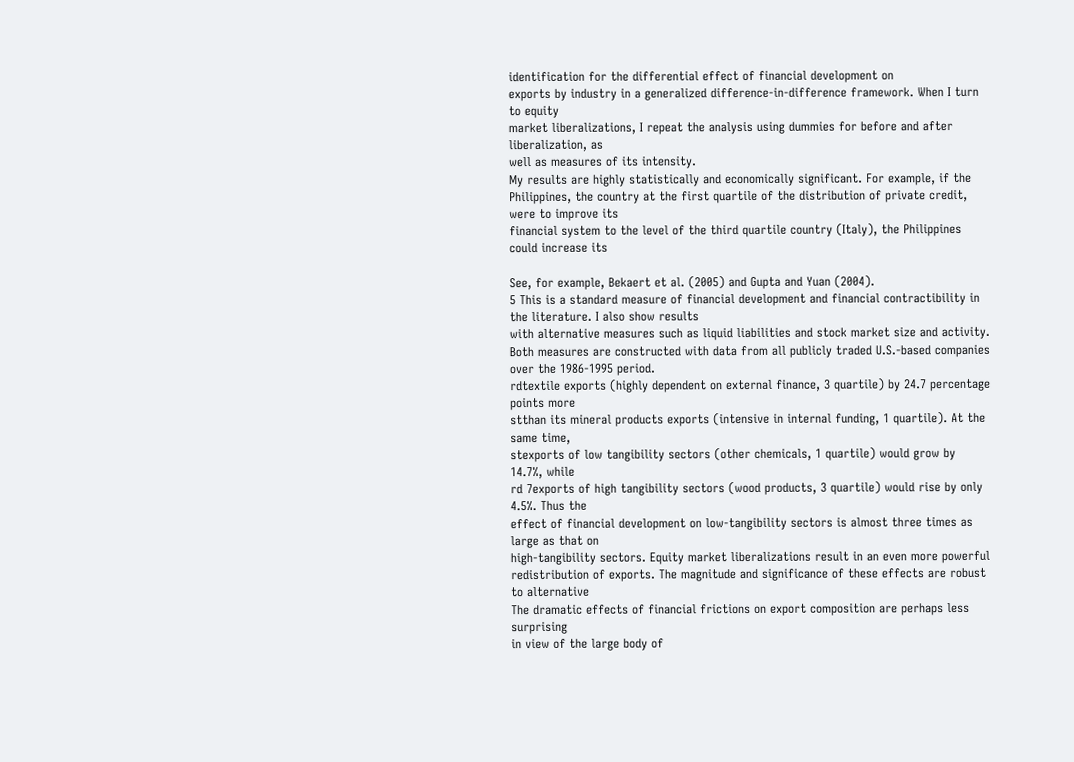identification for the differential effect of financial development on
exports by industry in a generalized difference-in-difference framework. When I turn to equity
market liberalizations, I repeat the analysis using dummies for before and after liberalization, as
well as measures of its intensity.
My results are highly statistically and economically significant. For example, if the
Philippines, the country at the first quartile of the distribution of private credit, were to improve its
financial system to the level of the third quartile country (Italy), the Philippines could increase its

See, for example, Bekaert et al. (2005) and Gupta and Yuan (2004).
5 This is a standard measure of financial development and financial contractibility in the literature. I also show results
with alternative measures such as liquid liabilities and stock market size and activity.
Both measures are constructed with data from all publicly traded U.S.-based companies over the 1986-1995 period.
rdtextile exports (highly dependent on external finance, 3 quartile) by 24.7 percentage points more
stthan its mineral products exports (intensive in internal funding, 1 quartile). At the same time,
stexports of low tangibility sectors (other chemicals, 1 quartile) would grow by 14.7%, while
rd 7exports of high tangibility sectors (wood products, 3 quartile) would rise by only 4.5%. Thus the
effect of financial development on low-tangibility sectors is almost three times as large as that on
high-tangibility sectors. Equity market liberalizations result in an even more powerful
redistribution of exports. The magnitude and significance of these effects are robust to alternative
The dramatic effects of financial frictions on export composition are perhaps less surprising
in view of the large body of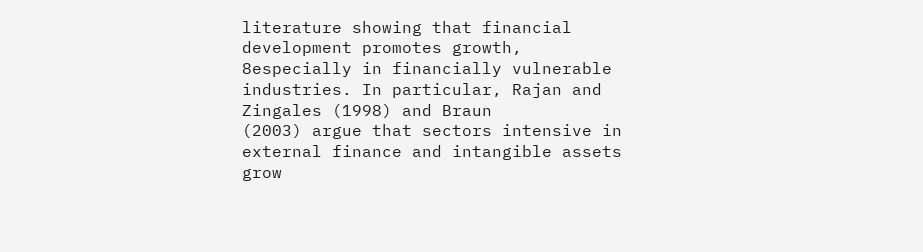literature showing that financial development promotes growth,
8especially in financially vulnerable industries. In particular, Rajan and Zingales (1998) and Braun
(2003) argue that sectors intensive in external finance and intangible assets grow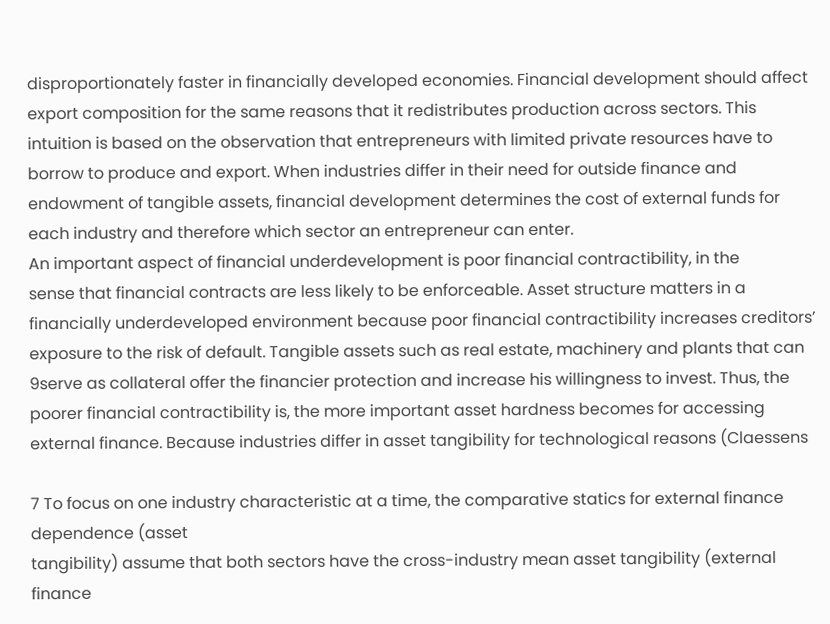disproportionately faster in financially developed economies. Financial development should affect
export composition for the same reasons that it redistributes production across sectors. This
intuition is based on the observation that entrepreneurs with limited private resources have to
borrow to produce and export. When industries differ in their need for outside finance and
endowment of tangible assets, financial development determines the cost of external funds for
each industry and therefore which sector an entrepreneur can enter.
An important aspect of financial underdevelopment is poor financial contractibility, in the
sense that financial contracts are less likely to be enforceable. Asset structure matters in a
financially underdeveloped environment because poor financial contractibility increases creditors’
exposure to the risk of default. Tangible assets such as real estate, machinery and plants that can
9serve as collateral offer the financier protection and increase his willingness to invest. Thus, the
poorer financial contractibility is, the more important asset hardness becomes for accessing
external finance. Because industries differ in asset tangibility for technological reasons (Claessens

7 To focus on one industry characteristic at a time, the comparative statics for external finance dependence (asset
tangibility) assume that both sectors have the cross-industry mean asset tangibility (external finance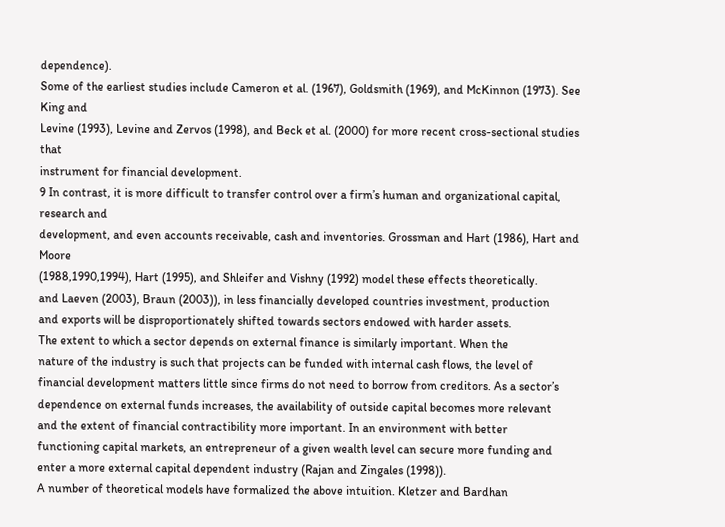dependence).
Some of the earliest studies include Cameron et al. (1967), Goldsmith (1969), and McKinnon (1973). See King and
Levine (1993), Levine and Zervos (1998), and Beck et al. (2000) for more recent cross-sectional studies that
instrument for financial development.
9 In contrast, it is more difficult to transfer control over a firm’s human and organizational capital, research and
development, and even accounts receivable, cash and inventories. Grossman and Hart (1986), Hart and Moore
(1988,1990,1994), Hart (1995), and Shleifer and Vishny (1992) model these effects theoretically.
and Laeven (2003), Braun (2003)), in less financially developed countries investment, production
and exports will be disproportionately shifted towards sectors endowed with harder assets.
The extent to which a sector depends on external finance is similarly important. When the
nature of the industry is such that projects can be funded with internal cash flows, the level of
financial development matters little since firms do not need to borrow from creditors. As a sector’s
dependence on external funds increases, the availability of outside capital becomes more relevant
and the extent of financial contractibility more important. In an environment with better
functioning capital markets, an entrepreneur of a given wealth level can secure more funding and
enter a more external capital dependent industry (Rajan and Zingales (1998)).
A number of theoretical models have formalized the above intuition. Kletzer and Bardhan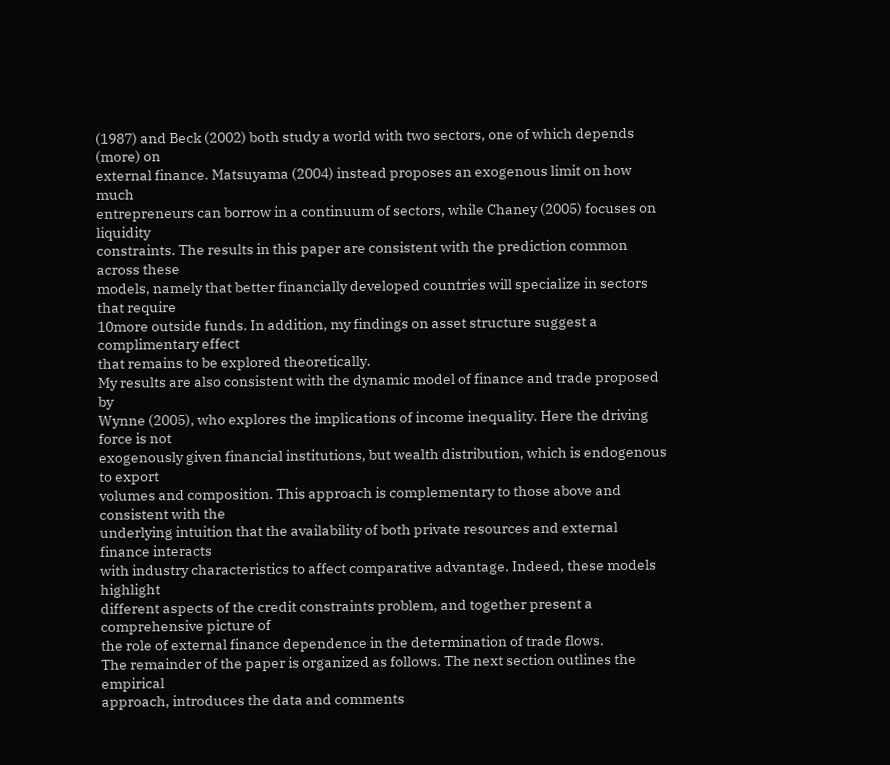(1987) and Beck (2002) both study a world with two sectors, one of which depends (more) on
external finance. Matsuyama (2004) instead proposes an exogenous limit on how much
entrepreneurs can borrow in a continuum of sectors, while Chaney (2005) focuses on liquidity
constraints. The results in this paper are consistent with the prediction common across these
models, namely that better financially developed countries will specialize in sectors that require
10more outside funds. In addition, my findings on asset structure suggest a complimentary effect
that remains to be explored theoretically.
My results are also consistent with the dynamic model of finance and trade proposed by
Wynne (2005), who explores the implications of income inequality. Here the driving force is not
exogenously given financial institutions, but wealth distribution, which is endogenous to export
volumes and composition. This approach is complementary to those above and consistent with the
underlying intuition that the availability of both private resources and external finance interacts
with industry characteristics to affect comparative advantage. Indeed, these models highlight
different aspects of the credit constraints problem, and together present a comprehensive picture of
the role of external finance dependence in the determination of trade flows.
The remainder of the paper is organized as follows. The next section outlines the empirical
approach, introduces the data and comments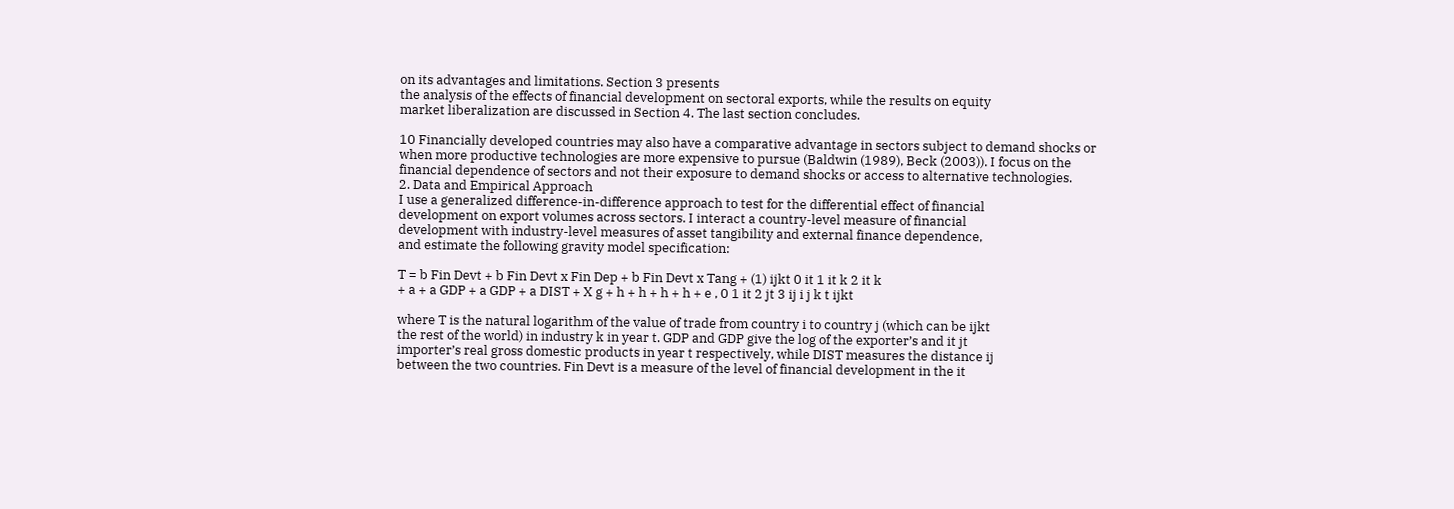on its advantages and limitations. Section 3 presents
the analysis of the effects of financial development on sectoral exports, while the results on equity
market liberalization are discussed in Section 4. The last section concludes.

10 Financially developed countries may also have a comparative advantage in sectors subject to demand shocks or
when more productive technologies are more expensive to pursue (Baldwin (1989), Beck (2003)). I focus on the
financial dependence of sectors and not their exposure to demand shocks or access to alternative technologies.
2. Data and Empirical Approach
I use a generalized difference-in-difference approach to test for the differential effect of financial
development on export volumes across sectors. I interact a country-level measure of financial
development with industry-level measures of asset tangibility and external finance dependence,
and estimate the following gravity model specification:

T = b Fin Devt + b Fin Devt x Fin Dep + b Fin Devt x Tang + (1) ijkt 0 it 1 it k 2 it k
+ a + a GDP + a GDP + a DIST + X g + h + h + h + h + e , 0 1 it 2 jt 3 ij i j k t ijkt

where T is the natural logarithm of the value of trade from country i to country j (which can be ijkt
the rest of the world) in industry k in year t. GDP and GDP give the log of the exporter’s and it jt
importer’s real gross domestic products in year t respectively, while DIST measures the distance ij
between the two countries. Fin Devt is a measure of the level of financial development in the it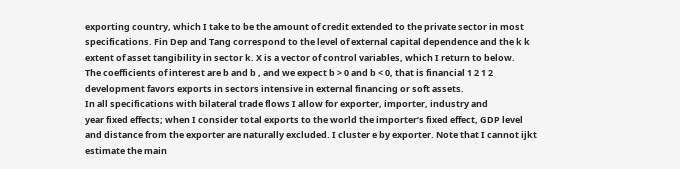exporting country, which I take to be the amount of credit extended to the private sector in most
specifications. Fin Dep and Tang correspond to the level of external capital dependence and the k k
extent of asset tangibility in sector k. X is a vector of control variables, which I return to below.
The coefficients of interest are b and b , and we expect b > 0 and b < 0, that is financial 1 2 1 2
development favors exports in sectors intensive in external financing or soft assets.
In all specifications with bilateral trade flows I allow for exporter, importer, industry and
year fixed effects; when I consider total exports to the world the importer’s fixed effect, GDP level
and distance from the exporter are naturally excluded. I cluster e by exporter. Note that I cannot ijkt
estimate the main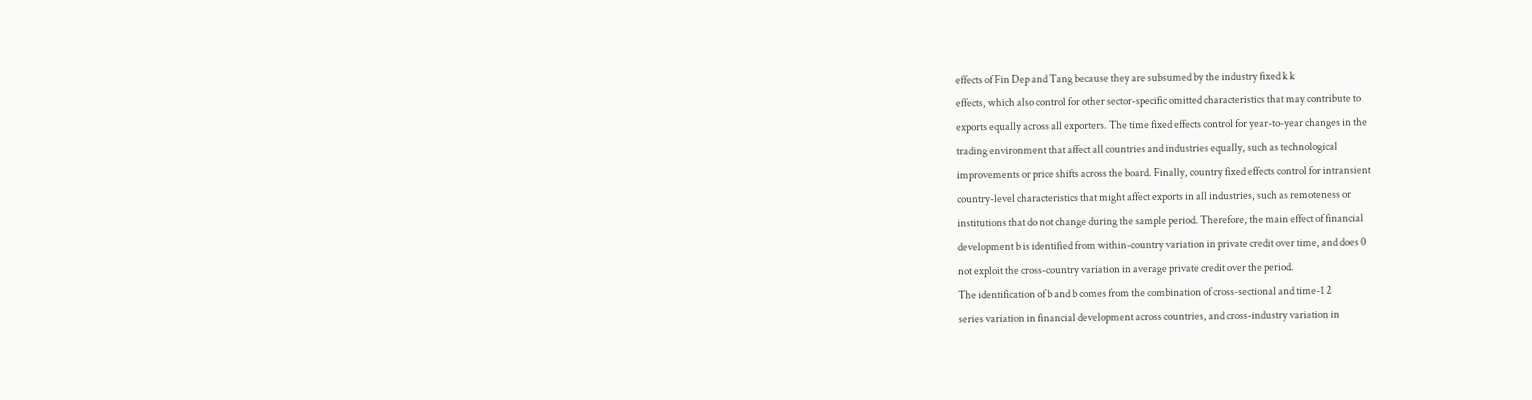effects of Fin Dep and Tang because they are subsumed by the industry fixed k k
effects, which also control for other sector-specific omitted characteristics that may contribute to
exports equally across all exporters. The time fixed effects control for year-to-year changes in the
trading environment that affect all countries and industries equally, such as technological
improvements or price shifts across the board. Finally, country fixed effects control for intransient
country-level characteristics that might affect exports in all industries, such as remoteness or
institutions that do not change during the sample period. Therefore, the main effect of financial
development b is identified from within-country variation in private credit over time, and does 0
not exploit the cross-country variation in average private credit over the period.
The identification of b and b comes from the combination of cross-sectional and time-1 2
series variation in financial development across countries, and cross-industry variation in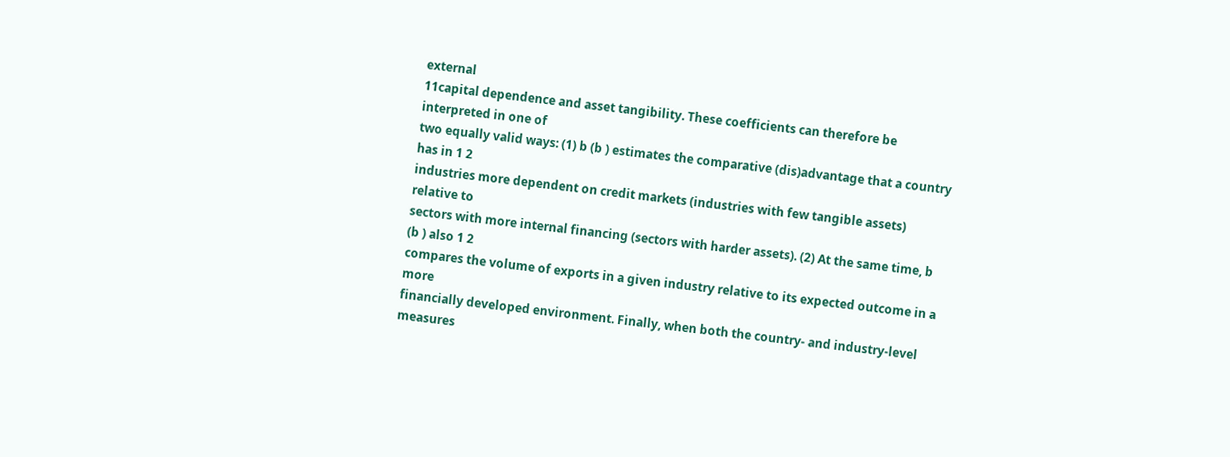external
11capital dependence and asset tangibility. These coefficients can therefore be interpreted in one of
two equally valid ways: (1) b (b ) estimates the comparative (dis)advantage that a country has in 1 2
industries more dependent on credit markets (industries with few tangible assets) relative to
sectors with more internal financing (sectors with harder assets). (2) At the same time, b (b ) also 1 2
compares the volume of exports in a given industry relative to its expected outcome in a more
financially developed environment. Finally, when both the country- and industry-level measures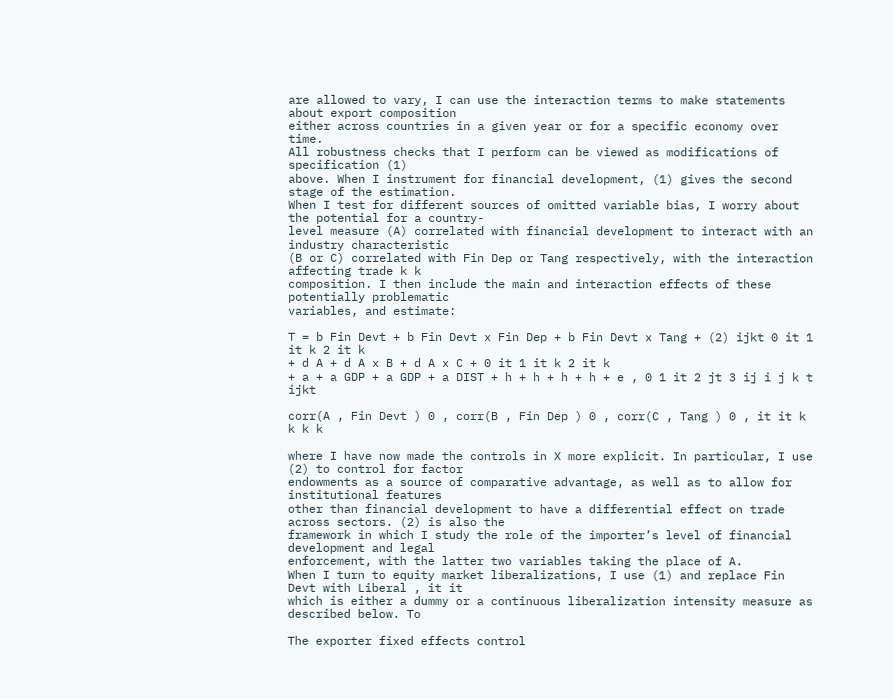are allowed to vary, I can use the interaction terms to make statements about export composition
either across countries in a given year or for a specific economy over time.
All robustness checks that I perform can be viewed as modifications of specification (1)
above. When I instrument for financial development, (1) gives the second stage of the estimation.
When I test for different sources of omitted variable bias, I worry about the potential for a country-
level measure (A) correlated with financial development to interact with an industry characteristic
(B or C) correlated with Fin Dep or Tang respectively, with the interaction affecting trade k k
composition. I then include the main and interaction effects of these potentially problematic
variables, and estimate:

T = b Fin Devt + b Fin Devt x Fin Dep + b Fin Devt x Tang + (2) ijkt 0 it 1 it k 2 it k
+ d A + d A x B + d A x C + 0 it 1 it k 2 it k
+ a + a GDP + a GDP + a DIST + h + h + h + h + e , 0 1 it 2 jt 3 ij i j k t ijkt

corr(A , Fin Devt ) 0 , corr(B , Fin Dep ) 0 , corr(C , Tang ) 0 , it it k k k k

where I have now made the controls in X more explicit. In particular, I use (2) to control for factor
endowments as a source of comparative advantage, as well as to allow for institutional features
other than financial development to have a differential effect on trade across sectors. (2) is also the
framework in which I study the role of the importer’s level of financial development and legal
enforcement, with the latter two variables taking the place of A.
When I turn to equity market liberalizations, I use (1) and replace Fin Devt with Liberal , it it
which is either a dummy or a continuous liberalization intensity measure as described below. To

The exporter fixed effects control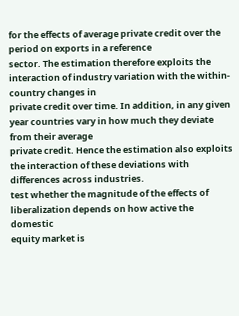for the effects of average private credit over the period on exports in a reference
sector. The estimation therefore exploits the interaction of industry variation with the within-country changes in
private credit over time. In addition, in any given year countries vary in how much they deviate from their average
private credit. Hence the estimation also exploits the interaction of these deviations with differences across industries.
test whether the magnitude of the effects of liberalization depends on how active the domestic
equity market is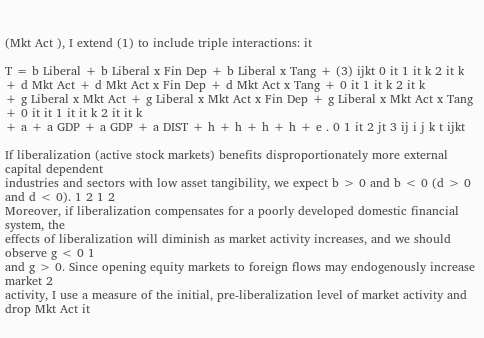(Mkt Act ), I extend (1) to include triple interactions: it

T = b Liberal + b Liberal x Fin Dep + b Liberal x Tang + (3) ijkt 0 it 1 it k 2 it k
+ d Mkt Act + d Mkt Act x Fin Dep + d Mkt Act x Tang + 0 it 1 it k 2 it k
+ g Liberal x Mkt Act + g Liberal x Mkt Act x Fin Dep + g Liberal x Mkt Act x Tang + 0 it it 1 it it k 2 it it k
+ a + a GDP + a GDP + a DIST + h + h + h + h + e . 0 1 it 2 jt 3 ij i j k t ijkt

If liberalization (active stock markets) benefits disproportionately more external capital dependent
industries and sectors with low asset tangibility, we expect b > 0 and b < 0 (d > 0 and d < 0). 1 2 1 2
Moreover, if liberalization compensates for a poorly developed domestic financial system, the
effects of liberalization will diminish as market activity increases, and we should observe g < 0 1
and g > 0. Since opening equity markets to foreign flows may endogenously increase market 2
activity, I use a measure of the initial, pre-liberalization level of market activity and drop Mkt Act it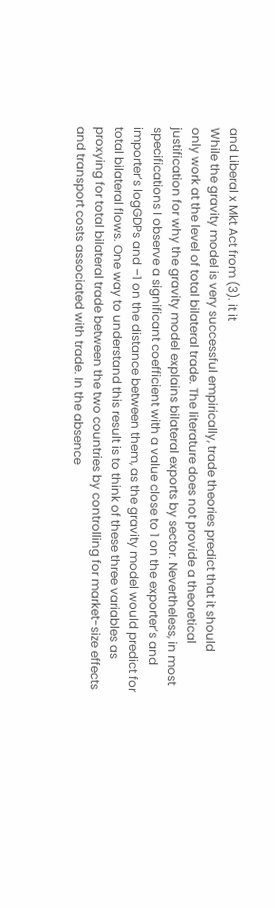and Liberal x Mkt Act from (3). it it
While the gravity model is very successful empirically, trade theories predict that it should
only work at the level of total bilateral trade. The literature does not provide a theoretical
justification for why the gravity model explains bilateral exports by sector. Nevertheless, in most
specifications I observe a significant coefficient with a value close to 1 on the exporter’s and
importer’s logGDPs and –1 on the distance between them, as the gravity model would predict for
total bilateral flows. One way to understand this result is to think of these three variables as
proxying for total bilateral trade between the two countries by controlling for market-size effects
and transport costs associated with trade. In the absence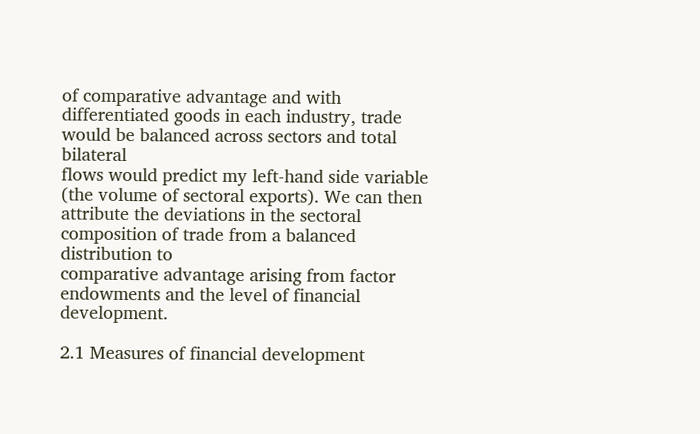of comparative advantage and with
differentiated goods in each industry, trade would be balanced across sectors and total bilateral
flows would predict my left-hand side variable (the volume of sectoral exports). We can then
attribute the deviations in the sectoral composition of trade from a balanced distribution to
comparative advantage arising from factor endowments and the level of financial development.

2.1 Measures of financial development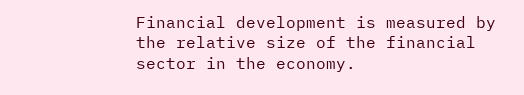Financial development is measured by the relative size of the financial sector in the economy.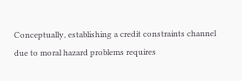Conceptually, establishing a credit constraints channel due to moral hazard problems requires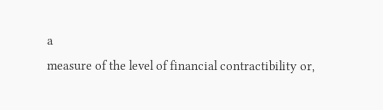a
measure of the level of financial contractibility or,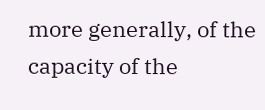more generally, of the capacity of the